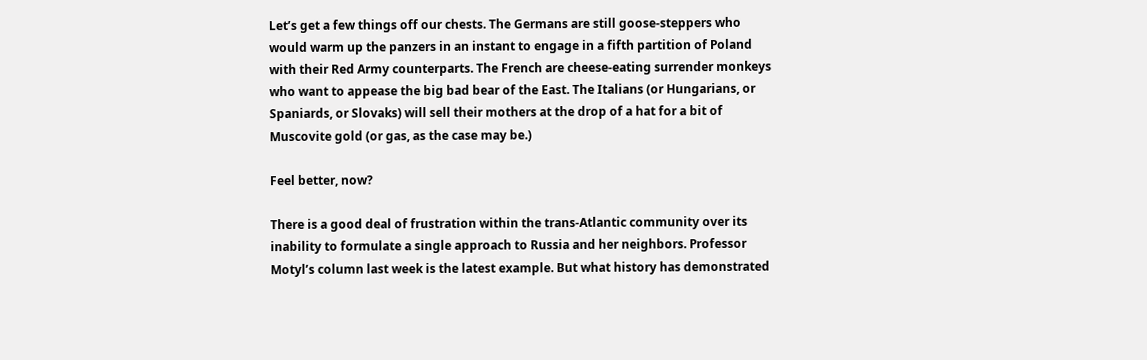Let’s get a few things off our chests. The Germans are still goose-steppers who would warm up the panzers in an instant to engage in a fifth partition of Poland with their Red Army counterparts. The French are cheese-eating surrender monkeys who want to appease the big bad bear of the East. The Italians (or Hungarians, or Spaniards, or Slovaks) will sell their mothers at the drop of a hat for a bit of Muscovite gold (or gas, as the case may be.)

Feel better, now?

There is a good deal of frustration within the trans-Atlantic community over its inability to formulate a single approach to Russia and her neighbors. Professor Motyl’s column last week is the latest example. But what history has demonstrated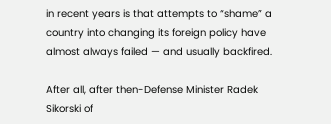in recent years is that attempts to “shame” a country into changing its foreign policy have almost always failed — and usually backfired.

After all, after then-Defense Minister Radek Sikorski of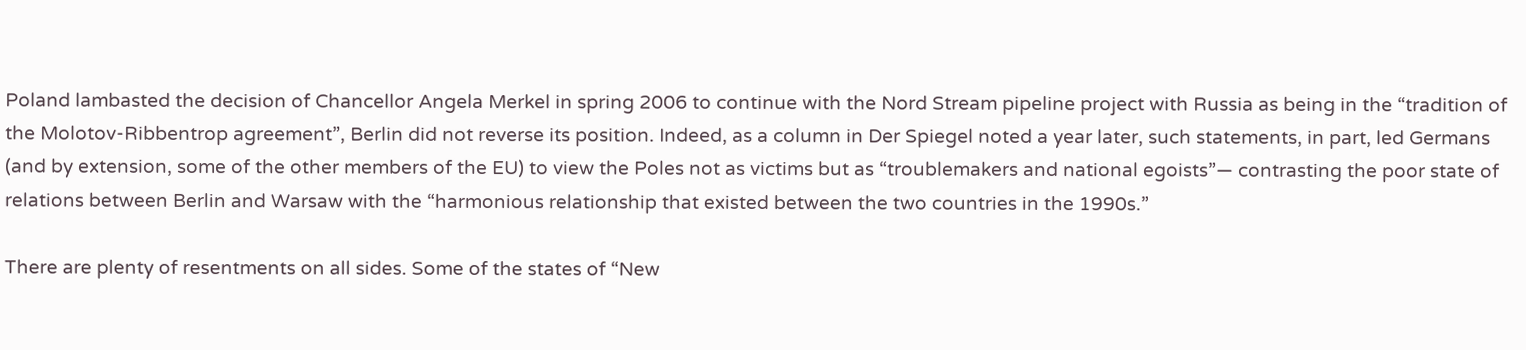Poland lambasted the decision of Chancellor Angela Merkel in spring 2006 to continue with the Nord Stream pipeline project with Russia as being in the “tradition of the Molotov-Ribbentrop agreement”, Berlin did not reverse its position. Indeed, as a column in Der Spiegel noted a year later, such statements, in part, led Germans (and by extension, some of the other members of the EU) to view the Poles not as victims but as “troublemakers and national egoists”— contrasting the poor state of relations between Berlin and Warsaw with the “harmonious relationship that existed between the two countries in the 1990s.”

There are plenty of resentments on all sides. Some of the states of “New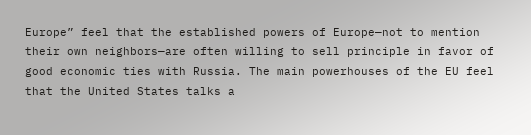Europe” feel that the established powers of Europe—not to mention their own neighbors—are often willing to sell principle in favor of good economic ties with Russia. The main powerhouses of the EU feel that the United States talks a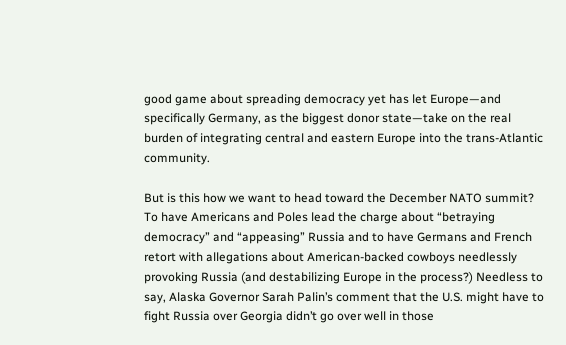good game about spreading democracy yet has let Europe—and specifically Germany, as the biggest donor state—take on the real burden of integrating central and eastern Europe into the trans-Atlantic community.

But is this how we want to head toward the December NATO summit? To have Americans and Poles lead the charge about “betraying democracy” and “appeasing” Russia and to have Germans and French retort with allegations about American-backed cowboys needlessly provoking Russia (and destabilizing Europe in the process?) Needless to say, Alaska Governor Sarah Palin’s comment that the U.S. might have to fight Russia over Georgia didn’t go over well in those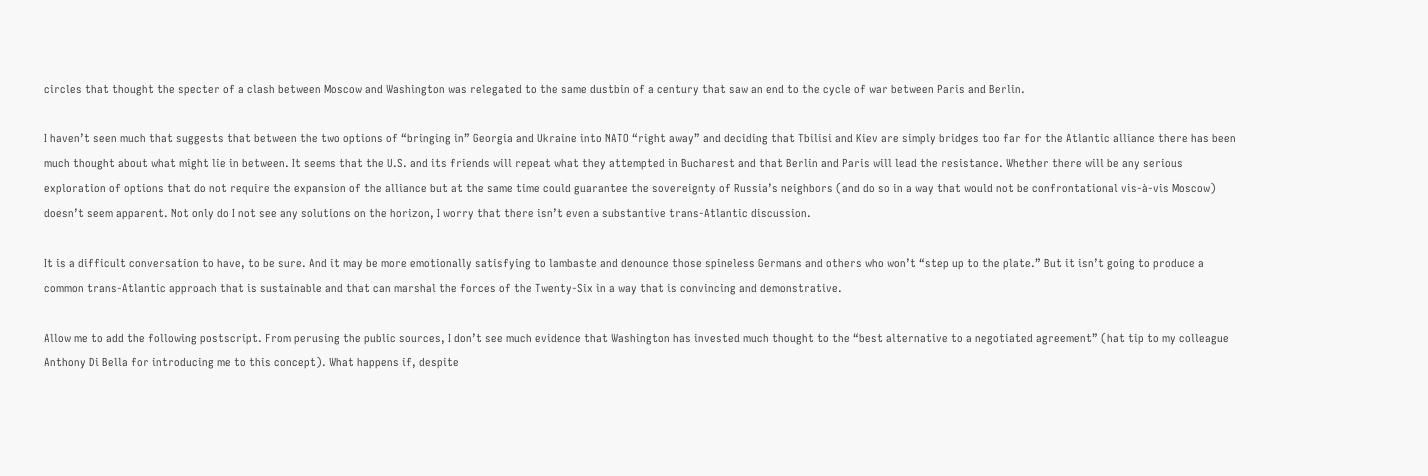circles that thought the specter of a clash between Moscow and Washington was relegated to the same dustbin of a century that saw an end to the cycle of war between Paris and Berlin.

I haven’t seen much that suggests that between the two options of “bringing in” Georgia and Ukraine into NATO “right away” and deciding that Tbilisi and Kiev are simply bridges too far for the Atlantic alliance there has been much thought about what might lie in between. It seems that the U.S. and its friends will repeat what they attempted in Bucharest and that Berlin and Paris will lead the resistance. Whether there will be any serious exploration of options that do not require the expansion of the alliance but at the same time could guarantee the sovereignty of Russia’s neighbors (and do so in a way that would not be confrontational vis-à-vis Moscow) doesn’t seem apparent. Not only do I not see any solutions on the horizon, I worry that there isn’t even a substantive trans-Atlantic discussion.

It is a difficult conversation to have, to be sure. And it may be more emotionally satisfying to lambaste and denounce those spineless Germans and others who won’t “step up to the plate.” But it isn’t going to produce a common trans-Atlantic approach that is sustainable and that can marshal the forces of the Twenty-Six in a way that is convincing and demonstrative.

Allow me to add the following postscript. From perusing the public sources, I don’t see much evidence that Washington has invested much thought to the “best alternative to a negotiated agreement” (hat tip to my colleague Anthony Di Bella for introducing me to this concept). What happens if, despite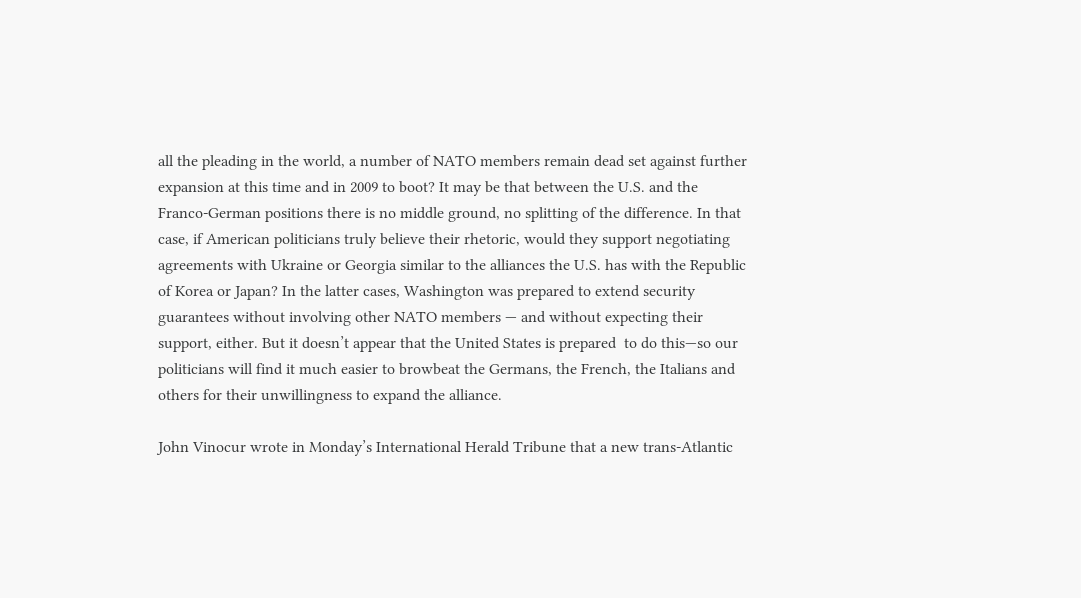all the pleading in the world, a number of NATO members remain dead set against further expansion at this time and in 2009 to boot? It may be that between the U.S. and the Franco-German positions there is no middle ground, no splitting of the difference. In that case, if American politicians truly believe their rhetoric, would they support negotiating agreements with Ukraine or Georgia similar to the alliances the U.S. has with the Republic of Korea or Japan? In the latter cases, Washington was prepared to extend security guarantees without involving other NATO members — and without expecting their support, either. But it doesn’t appear that the United States is prepared  to do this—so our politicians will find it much easier to browbeat the Germans, the French, the Italians and others for their unwillingness to expand the alliance.

John Vinocur wrote in Monday’s International Herald Tribune that a new trans-Atlantic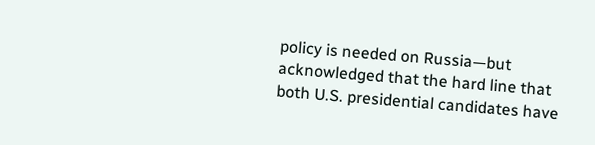policy is needed on Russia—but acknowledged that the hard line that both U.S. presidential candidates have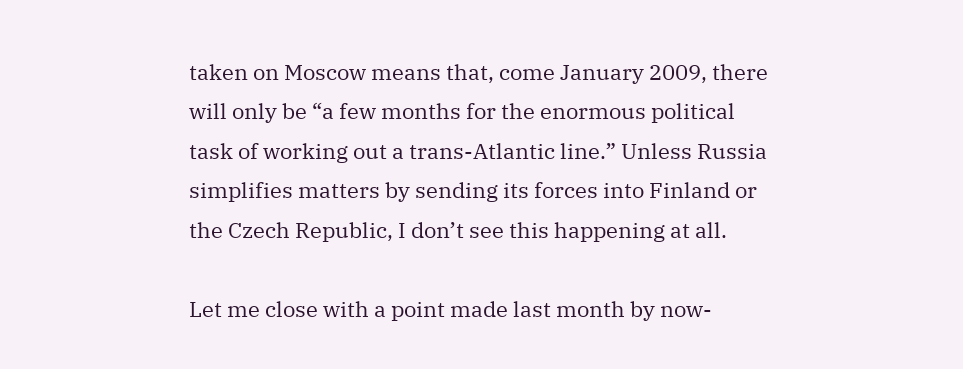taken on Moscow means that, come January 2009, there will only be “a few months for the enormous political task of working out a trans-Atlantic line.” Unless Russia simplifies matters by sending its forces into Finland or the Czech Republic, I don’t see this happening at all.

Let me close with a point made last month by now-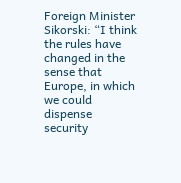Foreign Minister Sikorski: “I think the rules have changed in the sense that Europe, in which we could dispense security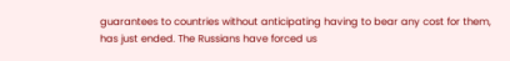guarantees to countries without anticipating having to bear any cost for them, has just ended. The Russians have forced us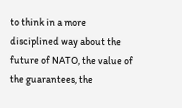to think in a more disciplined way about the future of NATO, the value of the guarantees, the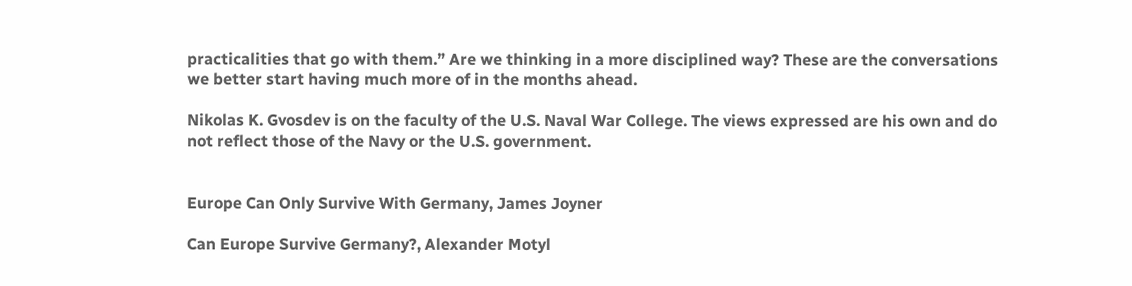practicalities that go with them.” Are we thinking in a more disciplined way? These are the conversations we better start having much more of in the months ahead.

Nikolas K. Gvosdev is on the faculty of the U.S. Naval War College. The views expressed are his own and do not reflect those of the Navy or the U.S. government.


Europe Can Only Survive With Germany, James Joyner

Can Europe Survive Germany?, Alexander Motyl